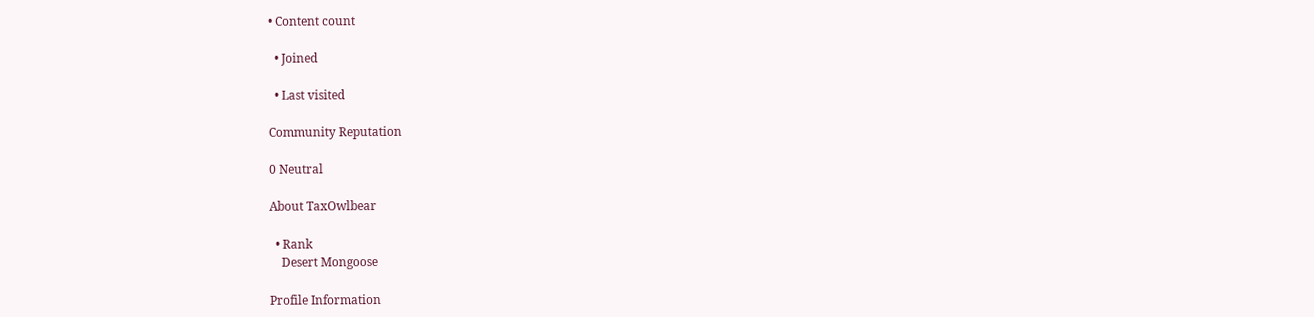• Content count

  • Joined

  • Last visited

Community Reputation

0 Neutral

About TaxOwlbear

  • Rank
    Desert Mongoose

Profile Information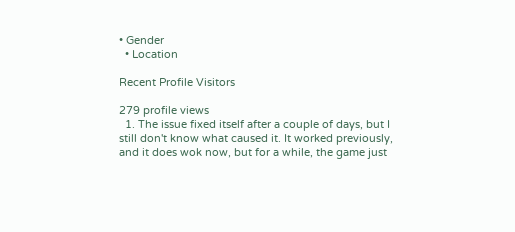• Gender
  • Location

Recent Profile Visitors

279 profile views
  1. The issue fixed itself after a couple of days, but I still don't know what caused it. It worked previously, and it does wok now, but for a while, the game just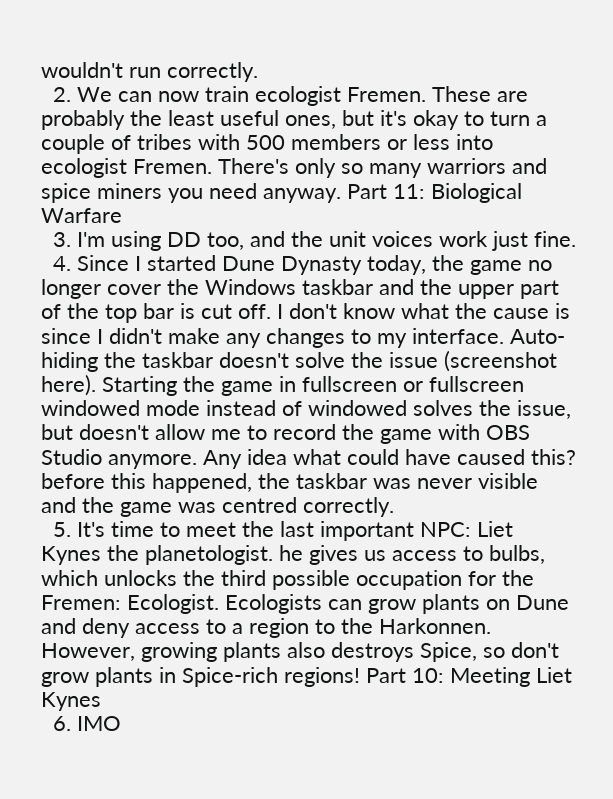wouldn't run correctly.
  2. We can now train ecologist Fremen. These are probably the least useful ones, but it's okay to turn a couple of tribes with 500 members or less into ecologist Fremen. There's only so many warriors and spice miners you need anyway. Part 11: Biological Warfare
  3. I'm using DD too, and the unit voices work just fine.
  4. Since I started Dune Dynasty today, the game no longer cover the Windows taskbar and the upper part of the top bar is cut off. I don't know what the cause is since I didn't make any changes to my interface. Auto-hiding the taskbar doesn't solve the issue (screenshot here). Starting the game in fullscreen or fullscreen windowed mode instead of windowed solves the issue, but doesn't allow me to record the game with OBS Studio anymore. Any idea what could have caused this? before this happened, the taskbar was never visible and the game was centred correctly.
  5. It's time to meet the last important NPC: Liet Kynes the planetologist. he gives us access to bulbs, which unlocks the third possible occupation for the Fremen: Ecologist. Ecologists can grow plants on Dune and deny access to a region to the Harkonnen. However, growing plants also destroys Spice, so don't grow plants in Spice-rich regions! Part 10: Meeting Liet Kynes
  6. IMO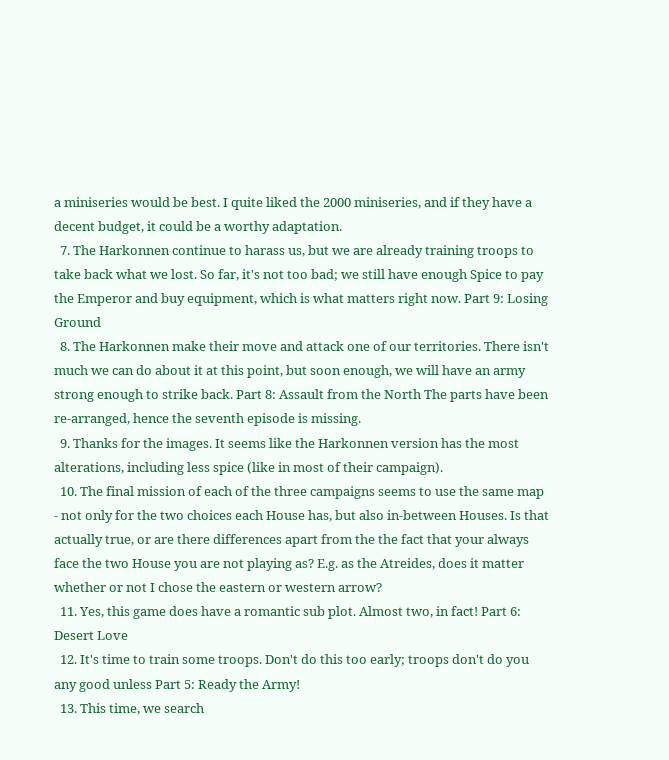a miniseries would be best. I quite liked the 2000 miniseries, and if they have a decent budget, it could be a worthy adaptation.
  7. The Harkonnen continue to harass us, but we are already training troops to take back what we lost. So far, it's not too bad; we still have enough Spice to pay the Emperor and buy equipment, which is what matters right now. Part 9: Losing Ground
  8. The Harkonnen make their move and attack one of our territories. There isn't much we can do about it at this point, but soon enough, we will have an army strong enough to strike back. Part 8: Assault from the North The parts have been re-arranged, hence the seventh episode is missing.
  9. Thanks for the images. It seems like the Harkonnen version has the most alterations, including less spice (like in most of their campaign).
  10. The final mission of each of the three campaigns seems to use the same map - not only for the two choices each House has, but also in-between Houses. Is that actually true, or are there differences apart from the the fact that your always face the two House you are not playing as? E.g. as the Atreides, does it matter whether or not I chose the eastern or western arrow?
  11. Yes, this game does have a romantic sub plot. Almost two, in fact! Part 6: Desert Love
  12. It's time to train some troops. Don't do this too early; troops don't do you any good unless Part 5: Ready the Army!
  13. This time, we search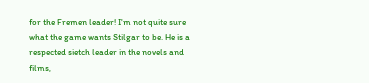for the Fremen leader! I'm not quite sure what the game wants Stilgar to be. He is a respected sietch leader in the novels and films,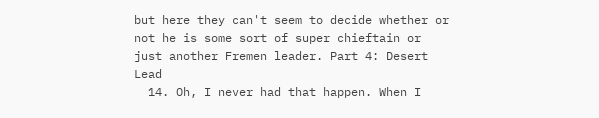but here they can't seem to decide whether or not he is some sort of super chieftain or just another Fremen leader. Part 4: Desert Lead
  14. Oh, I never had that happen. When I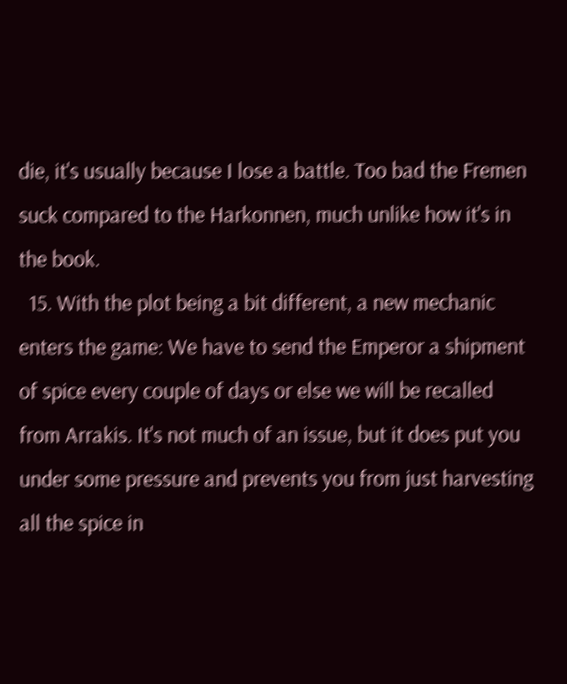die, it's usually because I lose a battle. Too bad the Fremen suck compared to the Harkonnen, much unlike how it's in the book.
  15. With the plot being a bit different, a new mechanic enters the game: We have to send the Emperor a shipment of spice every couple of days or else we will be recalled from Arrakis. It's not much of an issue, but it does put you under some pressure and prevents you from just harvesting all the spice in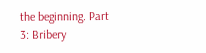the beginning. Part 3: Bribery